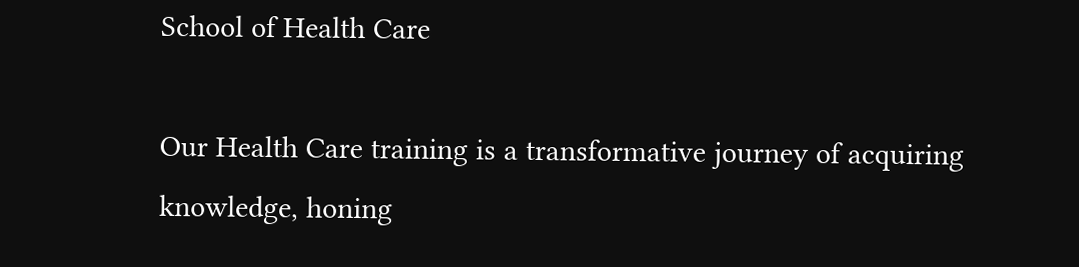School of Health Care

Our Health Care training is a transformative journey of acquiring knowledge, honing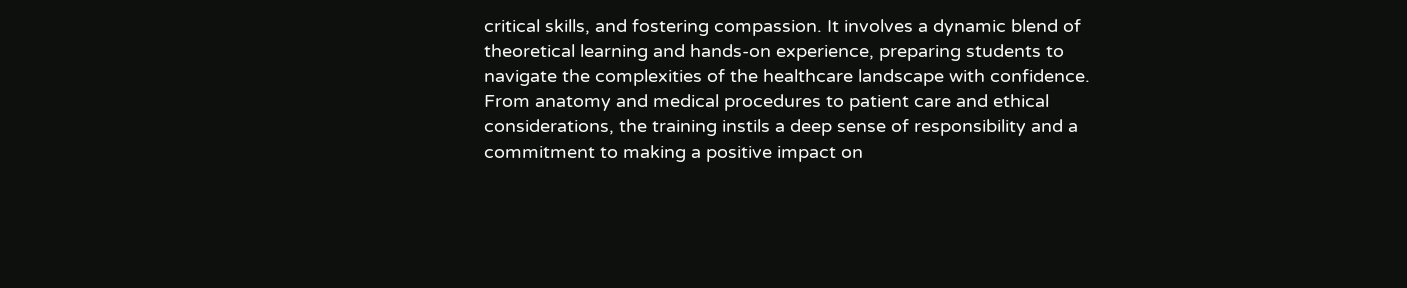critical skills, and fostering compassion. It involves a dynamic blend of theoretical learning and hands-on experience, preparing students to navigate the complexities of the healthcare landscape with confidence. From anatomy and medical procedures to patient care and ethical considerations, the training instils a deep sense of responsibility and a commitment to making a positive impact on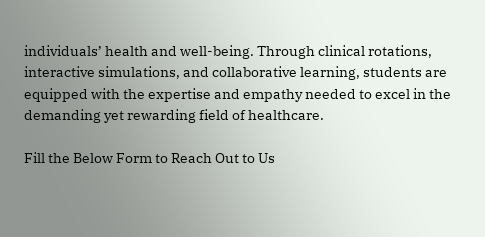individuals’ health and well-being. Through clinical rotations, interactive simulations, and collaborative learning, students are equipped with the expertise and empathy needed to excel in the demanding yet rewarding field of healthcare.

Fill the Below Form to Reach Out to Us